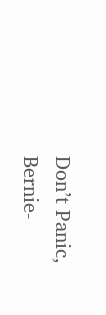Don’t Panic, Bernie-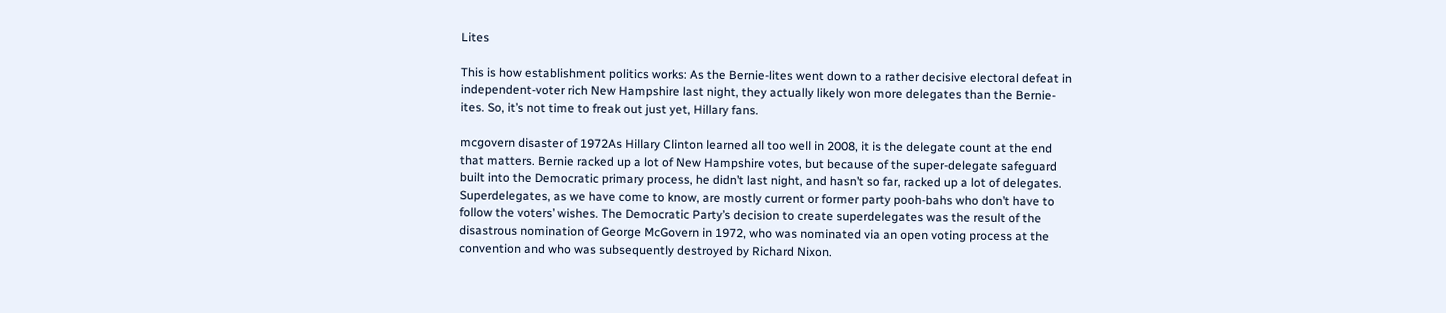Lites

This is how establishment politics works: As the Bernie-lites went down to a rather decisive electoral defeat in independent-voter rich New Hampshire last night, they actually likely won more delegates than the Bernie-ites. So, it’s not time to freak out just yet, Hillary fans.

mcgovern disaster of 1972As Hillary Clinton learned all too well in 2008, it is the delegate count at the end that matters. Bernie racked up a lot of New Hampshire votes, but because of the super-delegate safeguard built into the Democratic primary process, he didn’t last night, and hasn’t so far, racked up a lot of delegates. Superdelegates, as we have come to know, are mostly current or former party pooh-bahs who don’t have to follow the voters’ wishes. The Democratic Party’s decision to create superdelegates was the result of the disastrous nomination of George McGovern in 1972, who was nominated via an open voting process at the convention and who was subsequently destroyed by Richard Nixon.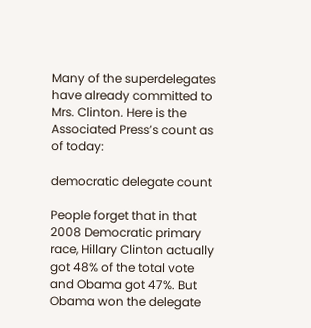Many of the superdelegates have already committed to Mrs. Clinton. Here is the Associated Press’s count as of today:

democratic delegate count

People forget that in that 2008 Democratic primary race, Hillary Clinton actually got 48% of the total vote and Obama got 47%. But Obama won the delegate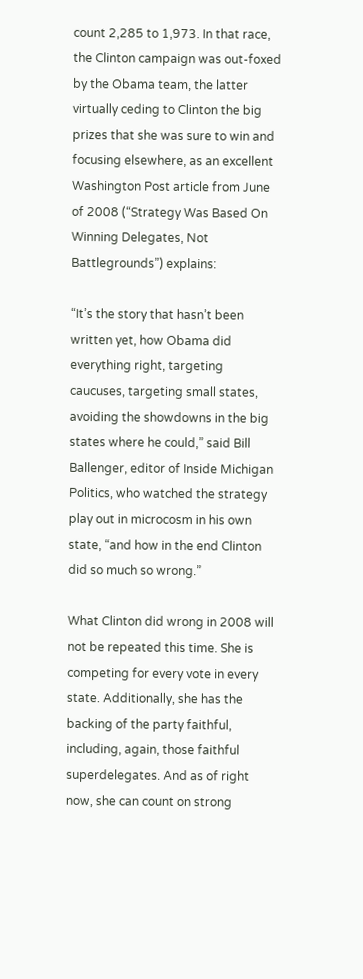count 2,285 to 1,973. In that race, the Clinton campaign was out-foxed by the Obama team, the latter virtually ceding to Clinton the big prizes that she was sure to win and focusing elsewhere, as an excellent Washington Post article from June of 2008 (“Strategy Was Based On Winning Delegates, Not Battlegrounds”) explains:

“It’s the story that hasn’t been written yet, how Obama did everything right, targeting caucuses, targeting small states, avoiding the showdowns in the big states where he could,” said Bill Ballenger, editor of Inside Michigan Politics, who watched the strategy play out in microcosm in his own state, “and how in the end Clinton did so much so wrong.”

What Clinton did wrong in 2008 will not be repeated this time. She is competing for every vote in every state. Additionally, she has the backing of the party faithful, including, again, those faithful superdelegates. And as of right now, she can count on strong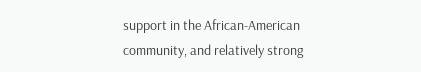support in the African-American community, and relatively strong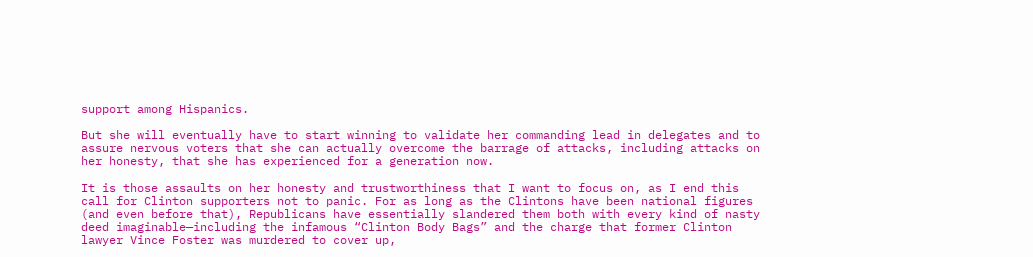support among Hispanics.

But she will eventually have to start winning to validate her commanding lead in delegates and to assure nervous voters that she can actually overcome the barrage of attacks, including attacks on her honesty, that she has experienced for a generation now.

It is those assaults on her honesty and trustworthiness that I want to focus on, as I end this call for Clinton supporters not to panic. For as long as the Clintons have been national figures (and even before that), Republicans have essentially slandered them both with every kind of nasty deed imaginable—including the infamous “Clinton Body Bags” and the charge that former Clinton lawyer Vince Foster was murdered to cover up,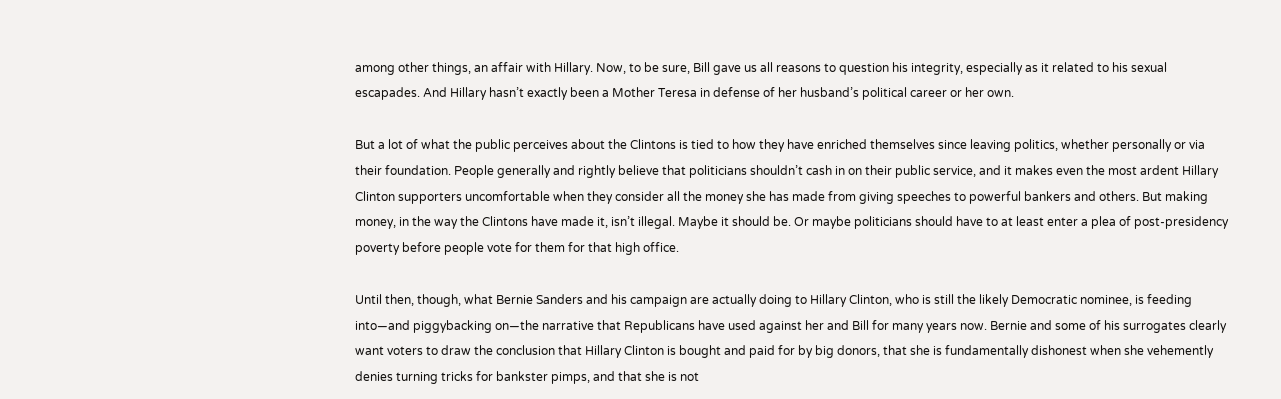among other things, an affair with Hillary. Now, to be sure, Bill gave us all reasons to question his integrity, especially as it related to his sexual escapades. And Hillary hasn’t exactly been a Mother Teresa in defense of her husband’s political career or her own.

But a lot of what the public perceives about the Clintons is tied to how they have enriched themselves since leaving politics, whether personally or via their foundation. People generally and rightly believe that politicians shouldn’t cash in on their public service, and it makes even the most ardent Hillary Clinton supporters uncomfortable when they consider all the money she has made from giving speeches to powerful bankers and others. But making money, in the way the Clintons have made it, isn’t illegal. Maybe it should be. Or maybe politicians should have to at least enter a plea of post-presidency poverty before people vote for them for that high office.

Until then, though, what Bernie Sanders and his campaign are actually doing to Hillary Clinton, who is still the likely Democratic nominee, is feeding into—and piggybacking on—the narrative that Republicans have used against her and Bill for many years now. Bernie and some of his surrogates clearly want voters to draw the conclusion that Hillary Clinton is bought and paid for by big donors, that she is fundamentally dishonest when she vehemently denies turning tricks for bankster pimps, and that she is not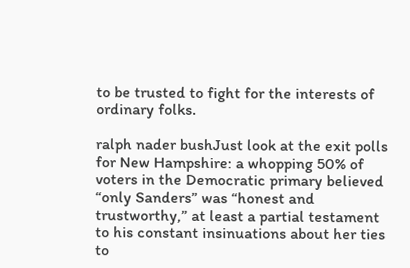to be trusted to fight for the interests of ordinary folks.

ralph nader bushJust look at the exit polls for New Hampshire: a whopping 50% of voters in the Democratic primary believed “only Sanders” was “honest and trustworthy,” at least a partial testament to his constant insinuations about her ties to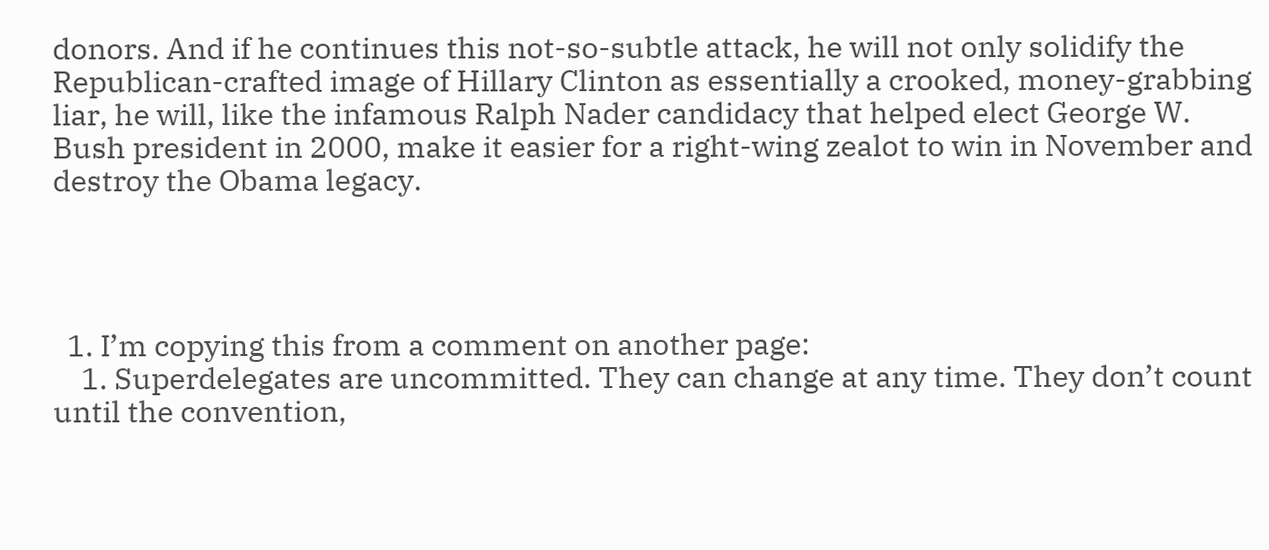donors. And if he continues this not-so-subtle attack, he will not only solidify the Republican-crafted image of Hillary Clinton as essentially a crooked, money-grabbing liar, he will, like the infamous Ralph Nader candidacy that helped elect George W. Bush president in 2000, make it easier for a right-wing zealot to win in November and destroy the Obama legacy.




  1. I’m copying this from a comment on another page:
    1. Superdelegates are uncommitted. They can change at any time. They don’t count until the convention,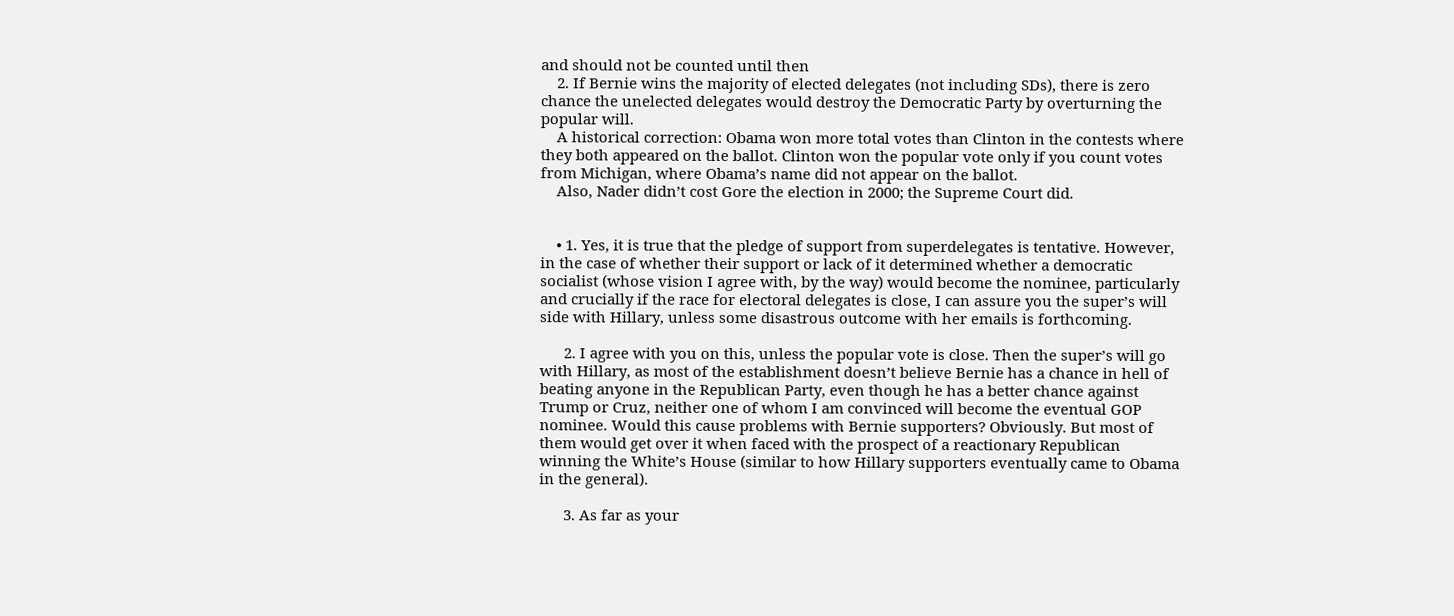and should not be counted until then
    2. If Bernie wins the majority of elected delegates (not including SDs), there is zero chance the unelected delegates would destroy the Democratic Party by overturning the popular will.
    A historical correction: Obama won more total votes than Clinton in the contests where they both appeared on the ballot. Clinton won the popular vote only if you count votes from Michigan, where Obama’s name did not appear on the ballot.
    Also, Nader didn’t cost Gore the election in 2000; the Supreme Court did.


    • 1. Yes, it is true that the pledge of support from superdelegates is tentative. However, in the case of whether their support or lack of it determined whether a democratic socialist (whose vision I agree with, by the way) would become the nominee, particularly and crucially if the race for electoral delegates is close, I can assure you the super’s will side with Hillary, unless some disastrous outcome with her emails is forthcoming.

      2. I agree with you on this, unless the popular vote is close. Then the super’s will go with Hillary, as most of the establishment doesn’t believe Bernie has a chance in hell of beating anyone in the Republican Party, even though he has a better chance against Trump or Cruz, neither one of whom I am convinced will become the eventual GOP nominee. Would this cause problems with Bernie supporters? Obviously. But most of them would get over it when faced with the prospect of a reactionary Republican winning the White’s House (similar to how Hillary supporters eventually came to Obama in the general).

      3. As far as your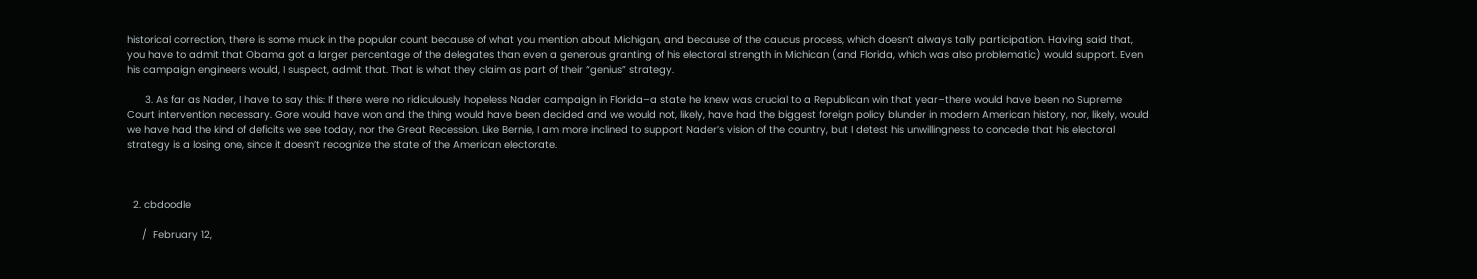historical correction, there is some muck in the popular count because of what you mention about Michigan, and because of the caucus process, which doesn’t always tally participation. Having said that, you have to admit that Obama got a larger percentage of the delegates than even a generous granting of his electoral strength in Michican (and Florida, which was also problematic) would support. Even his campaign engineers would, I suspect, admit that. That is what they claim as part of their “genius” strategy.

      3. As far as Nader, I have to say this: If there were no ridiculously hopeless Nader campaign in Florida–a state he knew was crucial to a Republican win that year–there would have been no Supreme Court intervention necessary. Gore would have won and the thing would have been decided and we would not, likely, have had the biggest foreign policy blunder in modern American history, nor, likely, would we have had the kind of deficits we see today, nor the Great Recession. Like Bernie, I am more inclined to support Nader’s vision of the country, but I detest his unwillingness to concede that his electoral strategy is a losing one, since it doesn’t recognize the state of the American electorate.



  2. cbdoodle

     /  February 12,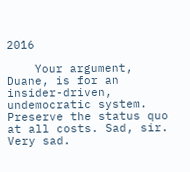2016

    Your argument, Duane, is for an insider-driven, undemocratic system. Preserve the status quo at all costs. Sad, sir. Very sad.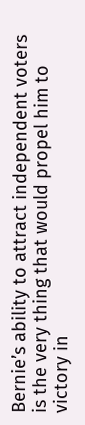Bernie’s ability to attract independent voters is the very thing that would propel him to victory in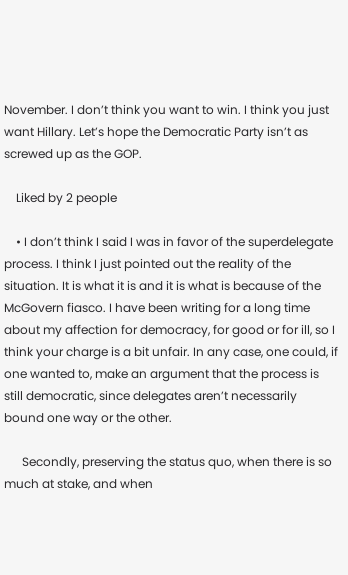November. I don’t think you want to win. I think you just want Hillary. Let’s hope the Democratic Party isn’t as screwed up as the GOP.

    Liked by 2 people

    • I don’t think I said I was in favor of the superdelegate process. I think I just pointed out the reality of the situation. It is what it is and it is what is because of the McGovern fiasco. I have been writing for a long time about my affection for democracy, for good or for ill, so I think your charge is a bit unfair. In any case, one could, if one wanted to, make an argument that the process is still democratic, since delegates aren’t necessarily bound one way or the other.

      Secondly, preserving the status quo, when there is so much at stake, and when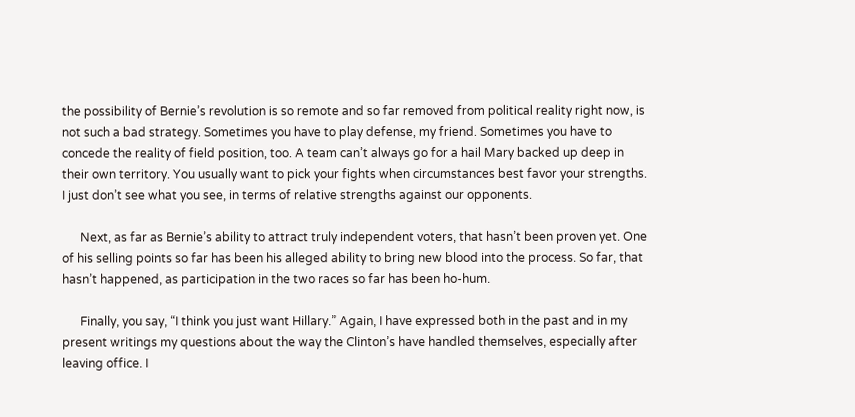the possibility of Bernie’s revolution is so remote and so far removed from political reality right now, is not such a bad strategy. Sometimes you have to play defense, my friend. Sometimes you have to concede the reality of field position, too. A team can’t always go for a hail Mary backed up deep in their own territory. You usually want to pick your fights when circumstances best favor your strengths. I just don’t see what you see, in terms of relative strengths against our opponents.

      Next, as far as Bernie’s ability to attract truly independent voters, that hasn’t been proven yet. One of his selling points so far has been his alleged ability to bring new blood into the process. So far, that hasn’t happened, as participation in the two races so far has been ho-hum.

      Finally, you say, “I think you just want Hillary.” Again, I have expressed both in the past and in my present writings my questions about the way the Clinton’s have handled themselves, especially after leaving office. I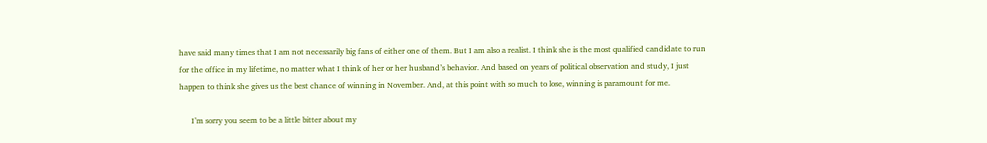have said many times that I am not necessarily big fans of either one of them. But I am also a realist. I think she is the most qualified candidate to run for the office in my lifetime, no matter what I think of her or her husband’s behavior. And based on years of political observation and study, I just happen to think she gives us the best chance of winning in November. And, at this point with so much to lose, winning is paramount for me.

      I’m sorry you seem to be a little bitter about my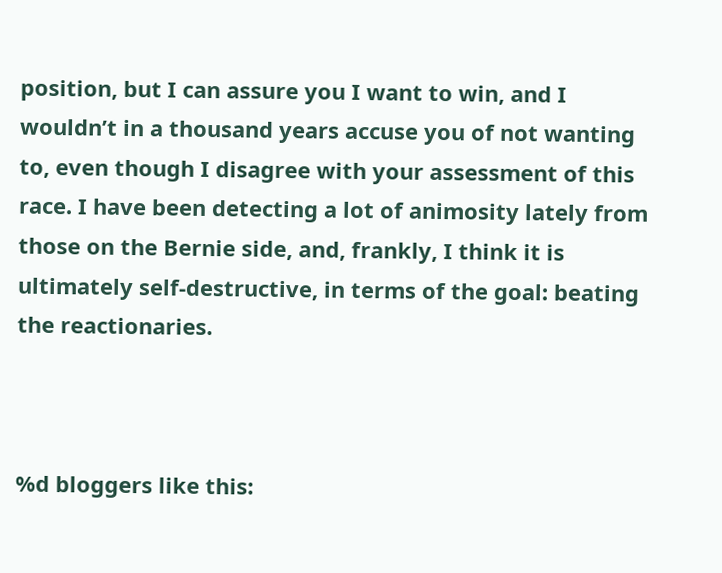position, but I can assure you I want to win, and I wouldn’t in a thousand years accuse you of not wanting to, even though I disagree with your assessment of this race. I have been detecting a lot of animosity lately from those on the Bernie side, and, frankly, I think it is ultimately self-destructive, in terms of the goal: beating the reactionaries.



%d bloggers like this: